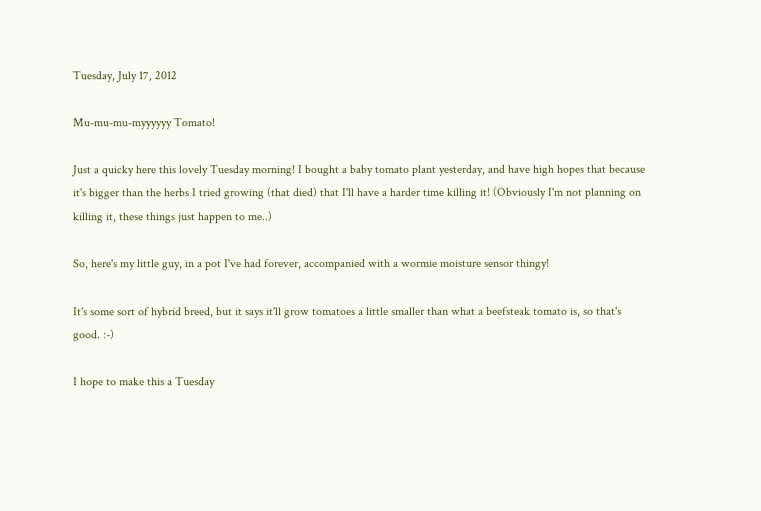Tuesday, July 17, 2012

Mu-mu-mu-myyyyyy Tomato!

Just a quicky here this lovely Tuesday morning! I bought a baby tomato plant yesterday, and have high hopes that because it's bigger than the herbs I tried growing (that died) that I'll have a harder time killing it! (Obviously I'm not planning on killing it, these things just happen to me..)

So, here's my little guy, in a pot I've had forever, accompanied with a wormie moisture sensor thingy!

It's some sort of hybrid breed, but it says it'll grow tomatoes a little smaller than what a beefsteak tomato is, so that's good. :-)

I hope to make this a Tuesday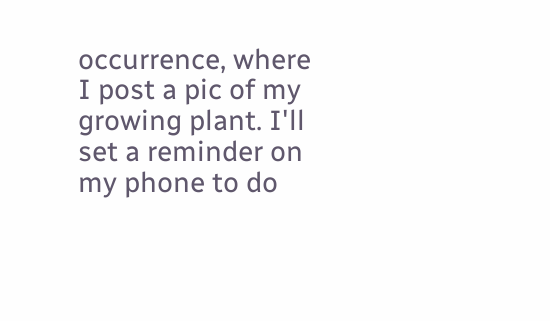occurrence, where I post a pic of my growing plant. I'll set a reminder on my phone to do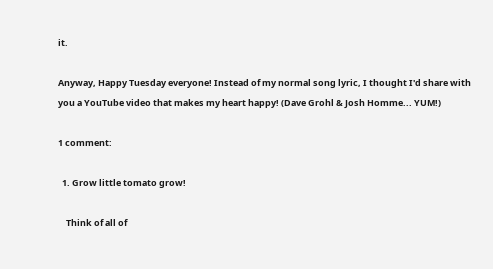it.

Anyway, Happy Tuesday everyone! Instead of my normal song lyric, I thought I'd share with you a YouTube video that makes my heart happy! (Dave Grohl & Josh Homme... YUM!)

1 comment:

  1. Grow little tomato grow!

    Think of all of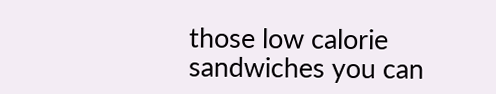those low calorie sandwiches you can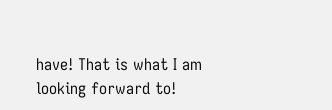have! That is what I am looking forward to!